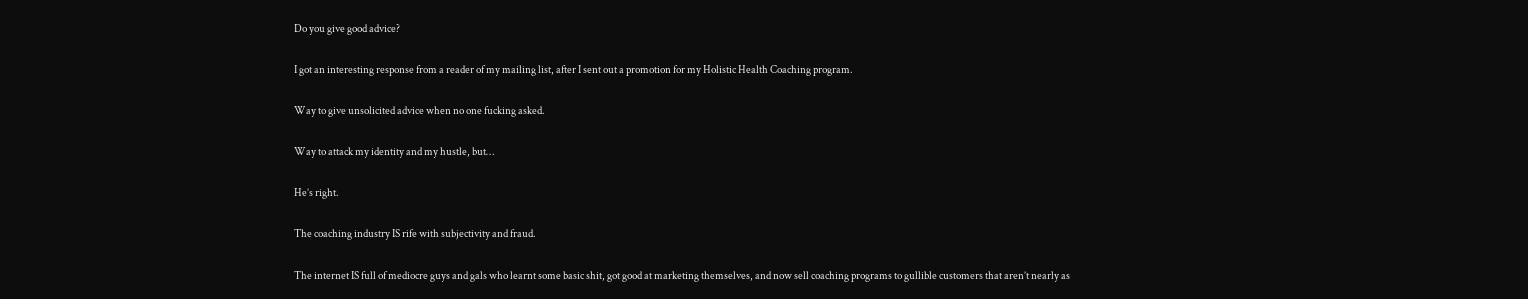Do you give good advice?

I got an interesting response from a reader of my mailing list, after I sent out a promotion for my Holistic Health Coaching program.

Way to give unsolicited advice when no one fucking asked.

Way to attack my identity and my hustle, but…

He’s right.

The coaching industry IS rife with subjectivity and fraud.

The internet IS full of mediocre guys and gals who learnt some basic shit, got good at marketing themselves, and now sell coaching programs to gullible customers that aren’t nearly as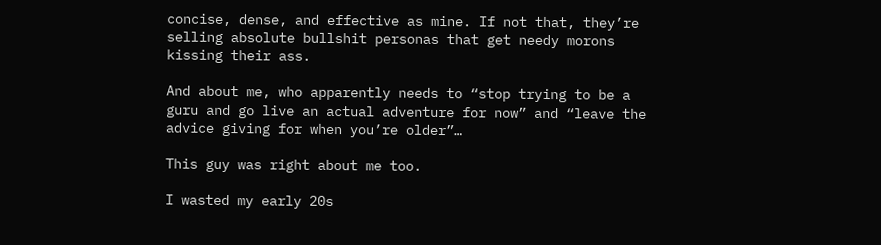concise, dense, and effective as mine. If not that, they’re selling absolute bullshit personas that get needy morons kissing their ass.

And about me, who apparently needs to “stop trying to be a guru and go live an actual adventure for now” and “leave the advice giving for when you’re older”…

This guy was right about me too.

I wasted my early 20s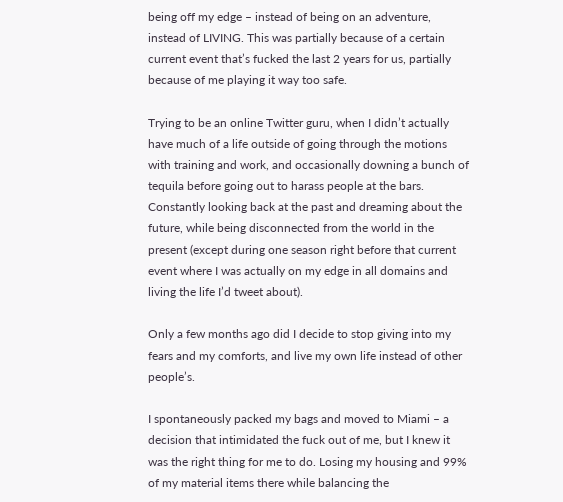being off my edge – instead of being on an adventure, instead of LIVING. This was partially because of a certain current event that’s fucked the last 2 years for us, partially because of me playing it way too safe.

Trying to be an online Twitter guru, when I didn’t actually have much of a life outside of going through the motions with training and work, and occasionally downing a bunch of tequila before going out to harass people at the bars. Constantly looking back at the past and dreaming about the future, while being disconnected from the world in the present (except during one season right before that current event where I was actually on my edge in all domains and living the life I’d tweet about).

Only a few months ago did I decide to stop giving into my fears and my comforts, and live my own life instead of other people’s.

I spontaneously packed my bags and moved to Miami – a decision that intimidated the fuck out of me, but I knew it was the right thing for me to do. Losing my housing and 99% of my material items there while balancing the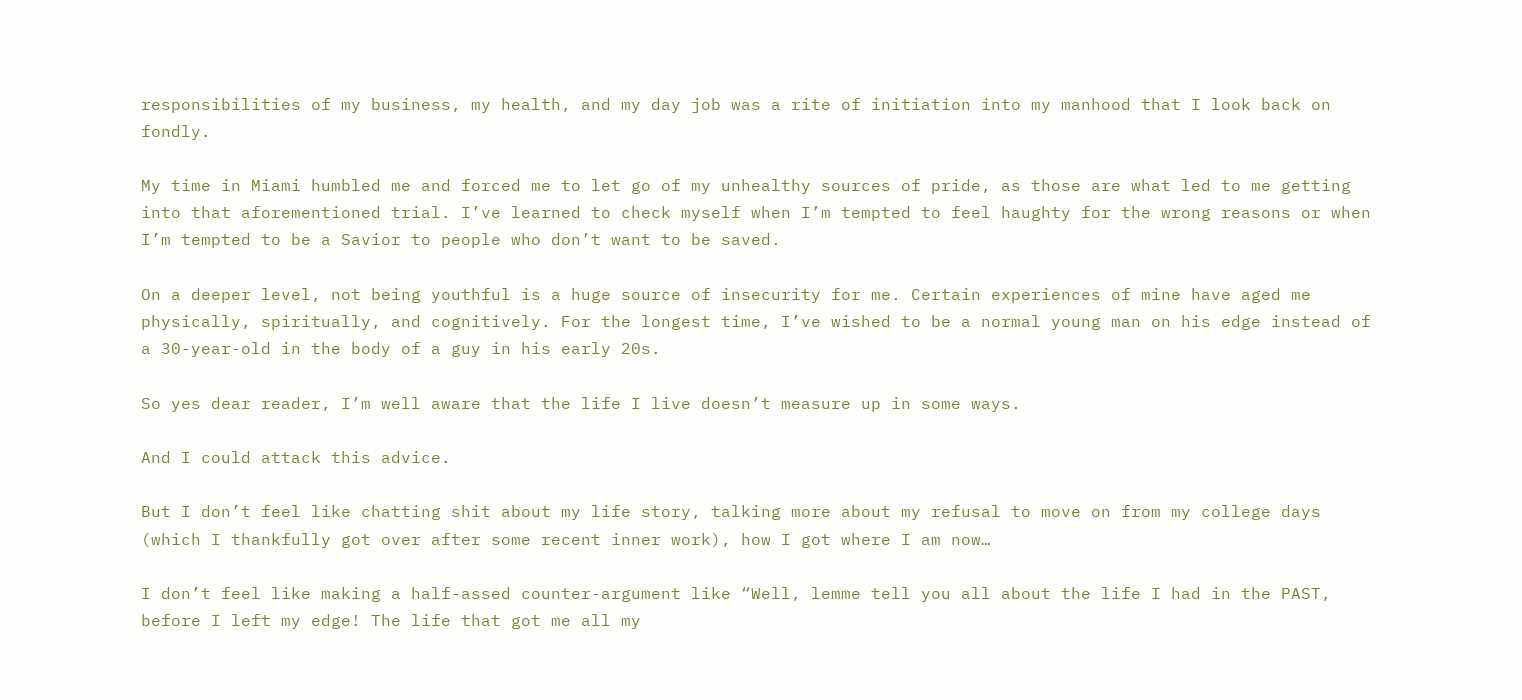responsibilities of my business, my health, and my day job was a rite of initiation into my manhood that I look back on fondly.

My time in Miami humbled me and forced me to let go of my unhealthy sources of pride, as those are what led to me getting into that aforementioned trial. I’ve learned to check myself when I’m tempted to feel haughty for the wrong reasons or when I’m tempted to be a Savior to people who don’t want to be saved.

On a deeper level, not being youthful is a huge source of insecurity for me. Certain experiences of mine have aged me physically, spiritually, and cognitively. For the longest time, I’ve wished to be a normal young man on his edge instead of a 30-year-old in the body of a guy in his early 20s.

So yes dear reader, I’m well aware that the life I live doesn’t measure up in some ways.

And I could attack this advice.

But I don’t feel like chatting shit about my life story, talking more about my refusal to move on from my college days (which I thankfully got over after some recent inner work), how I got where I am now…

I don’t feel like making a half-assed counter-argument like “Well, lemme tell you all about the life I had in the PAST, before I left my edge! The life that got me all my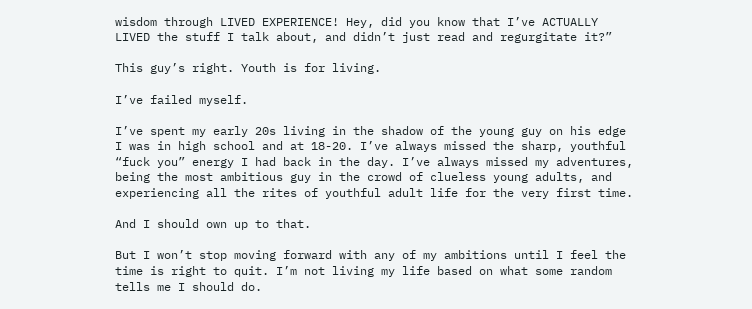wisdom through LIVED EXPERIENCE! Hey, did you know that I’ve ACTUALLY LIVED the stuff I talk about, and didn’t just read and regurgitate it?”

This guy’s right. Youth is for living.

I’ve failed myself.

I’ve spent my early 20s living in the shadow of the young guy on his edge I was in high school and at 18-20. I’ve always missed the sharp, youthful “fuck you” energy I had back in the day. I’ve always missed my adventures, being the most ambitious guy in the crowd of clueless young adults, and experiencing all the rites of youthful adult life for the very first time.

And I should own up to that.

But I won’t stop moving forward with any of my ambitions until I feel the time is right to quit. I’m not living my life based on what some random tells me I should do.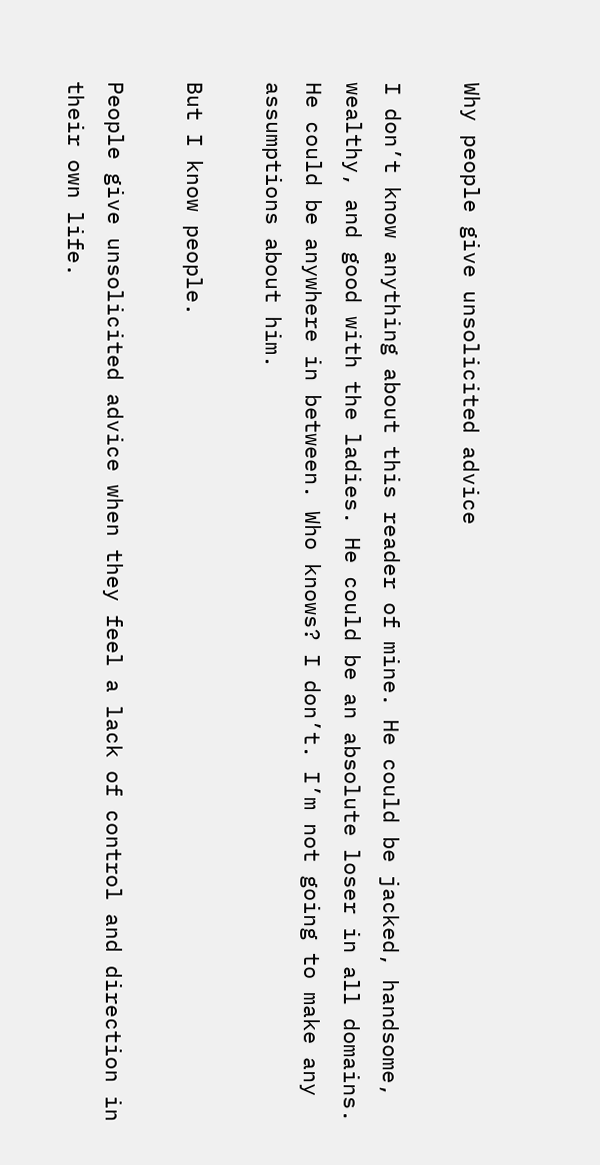Why people give unsolicited advice

I don’t know anything about this reader of mine. He could be jacked, handsome, wealthy, and good with the ladies. He could be an absolute loser in all domains. He could be anywhere in between. Who knows? I don’t. I’m not going to make any assumptions about him.

But I know people.

People give unsolicited advice when they feel a lack of control and direction in their own life.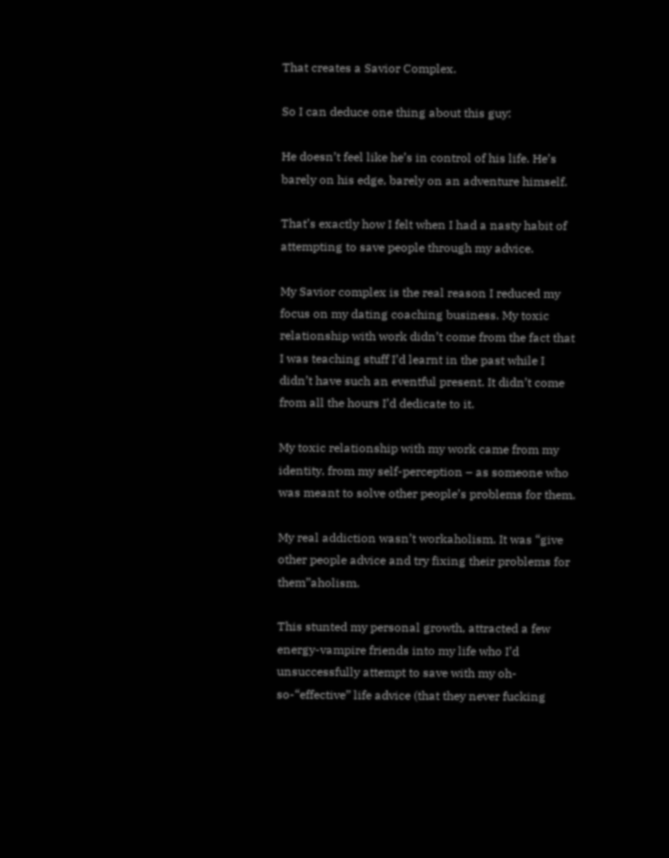That creates a Savior Complex.

So I can deduce one thing about this guy:

He doesn’t feel like he’s in control of his life. He’s barely on his edge, barely on an adventure himself.

That’s exactly how I felt when I had a nasty habit of attempting to save people through my advice.

My Savior complex is the real reason I reduced my focus on my dating coaching business. My toxic relationship with work didn’t come from the fact that I was teaching stuff I’d learnt in the past while I didn’t have such an eventful present. It didn’t come from all the hours I’d dedicate to it.

My toxic relationship with my work came from my identity, from my self-perception – as someone who was meant to solve other people’s problems for them.

My real addiction wasn’t workaholism. It was “give other people advice and try fixing their problems for them”aholism.

This stunted my personal growth, attracted a few energy-vampire friends into my life who I’d unsuccessfully attempt to save with my oh-so-“effective” life advice (that they never fucking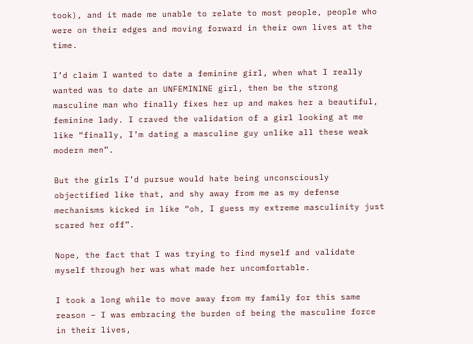took), and it made me unable to relate to most people, people who were on their edges and moving forward in their own lives at the time.

I’d claim I wanted to date a feminine girl, when what I really wanted was to date an UNFEMININE girl, then be the strong masculine man who finally fixes her up and makes her a beautiful, feminine lady. I craved the validation of a girl looking at me like “finally, I’m dating a masculine guy unlike all these weak modern men”.

But the girls I’d pursue would hate being unconsciously objectified like that, and shy away from me as my defense mechanisms kicked in like “oh, I guess my extreme masculinity just scared her off”.

Nope, the fact that I was trying to find myself and validate myself through her was what made her uncomfortable.

I took a long while to move away from my family for this same reason – I was embracing the burden of being the masculine force in their lives,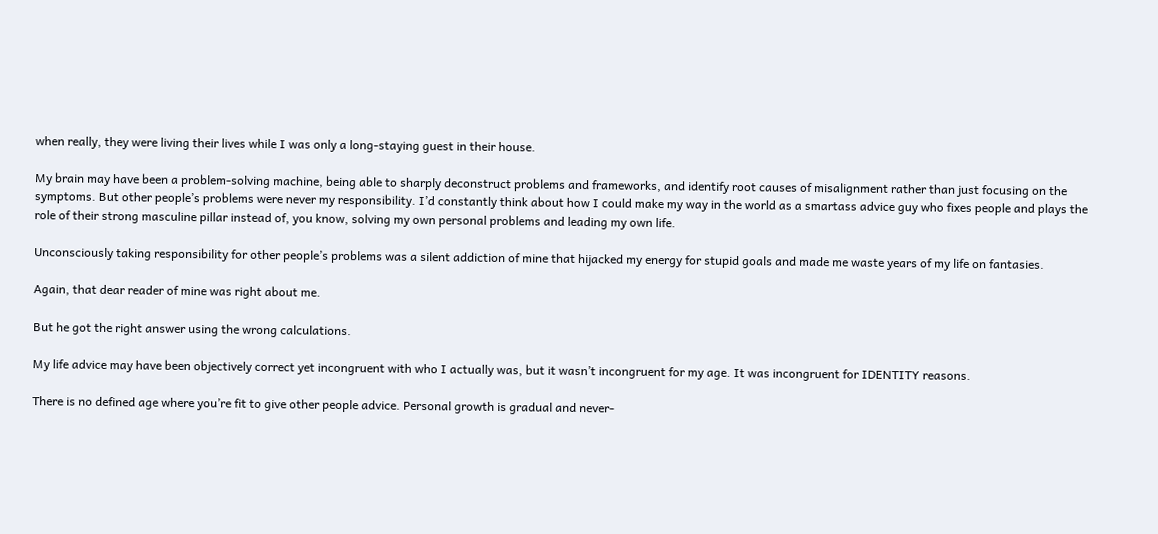when really, they were living their lives while I was only a long-staying guest in their house.

My brain may have been a problem-solving machine, being able to sharply deconstruct problems and frameworks, and identify root causes of misalignment rather than just focusing on the symptoms. But other people’s problems were never my responsibility. I’d constantly think about how I could make my way in the world as a smartass advice guy who fixes people and plays the role of their strong masculine pillar instead of, you know, solving my own personal problems and leading my own life.

Unconsciously taking responsibility for other people’s problems was a silent addiction of mine that hijacked my energy for stupid goals and made me waste years of my life on fantasies.

Again, that dear reader of mine was right about me.

But he got the right answer using the wrong calculations.

My life advice may have been objectively correct yet incongruent with who I actually was, but it wasn’t incongruent for my age. It was incongruent for IDENTITY reasons.

There is no defined age where you’re fit to give other people advice. Personal growth is gradual and never-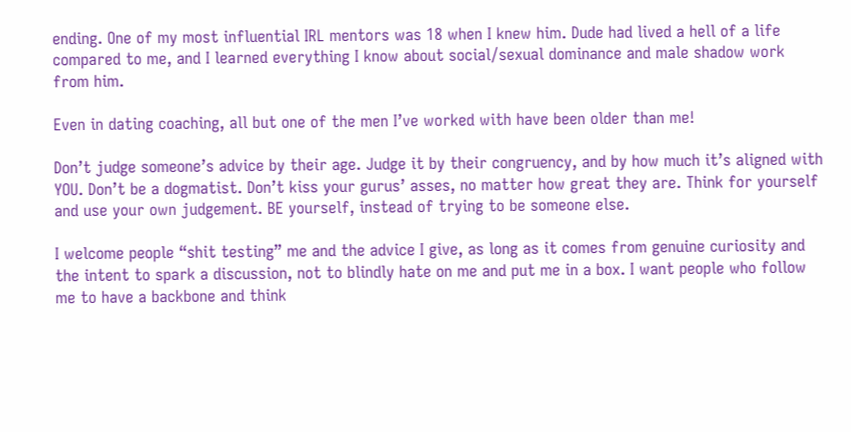ending. One of my most influential IRL mentors was 18 when I knew him. Dude had lived a hell of a life compared to me, and I learned everything I know about social/sexual dominance and male shadow work from him.

Even in dating coaching, all but one of the men I’ve worked with have been older than me!

Don’t judge someone’s advice by their age. Judge it by their congruency, and by how much it’s aligned with YOU. Don’t be a dogmatist. Don’t kiss your gurus’ asses, no matter how great they are. Think for yourself and use your own judgement. BE yourself, instead of trying to be someone else.

I welcome people “shit testing” me and the advice I give, as long as it comes from genuine curiosity and the intent to spark a discussion, not to blindly hate on me and put me in a box. I want people who follow me to have a backbone and think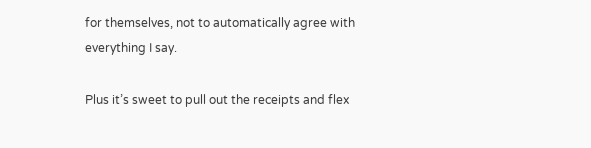for themselves, not to automatically agree with everything I say.

Plus it’s sweet to pull out the receipts and flex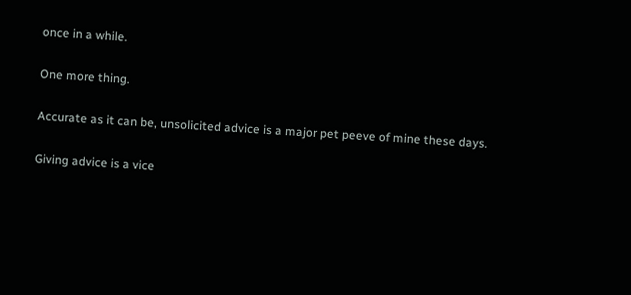once in a while.

One more thing.

Accurate as it can be, unsolicited advice is a major pet peeve of mine these days.

Giving advice is a vice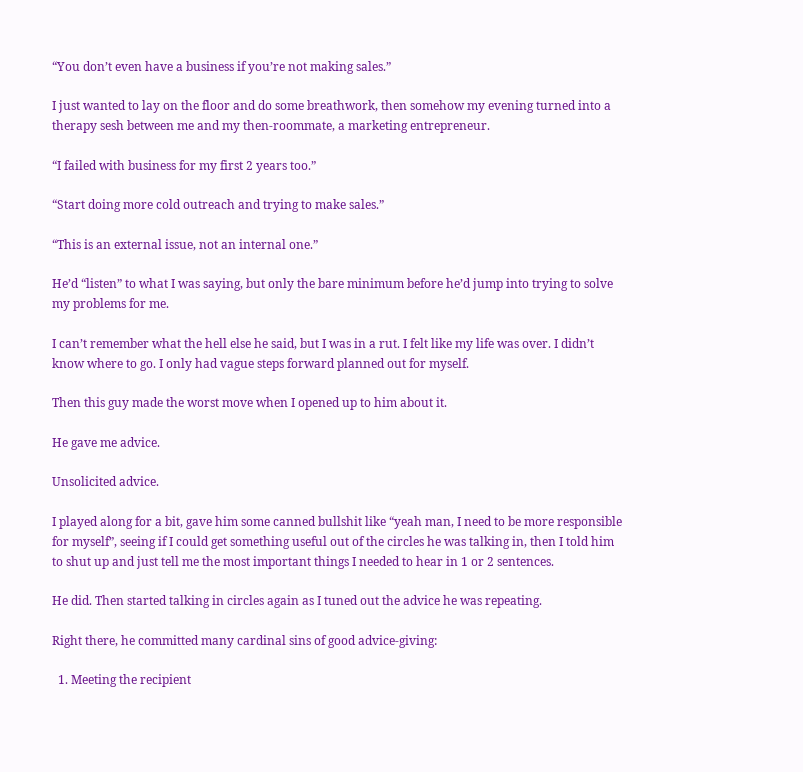“You don’t even have a business if you’re not making sales.”

I just wanted to lay on the floor and do some breathwork, then somehow my evening turned into a therapy sesh between me and my then-roommate, a marketing entrepreneur.

“I failed with business for my first 2 years too.”

“Start doing more cold outreach and trying to make sales.”

“This is an external issue, not an internal one.”

He’d “listen” to what I was saying, but only the bare minimum before he’d jump into trying to solve my problems for me.

I can’t remember what the hell else he said, but I was in a rut. I felt like my life was over. I didn’t know where to go. I only had vague steps forward planned out for myself.

Then this guy made the worst move when I opened up to him about it.

He gave me advice.

Unsolicited advice.

I played along for a bit, gave him some canned bullshit like “yeah man, I need to be more responsible for myself”, seeing if I could get something useful out of the circles he was talking in, then I told him to shut up and just tell me the most important things I needed to hear in 1 or 2 sentences.

He did. Then started talking in circles again as I tuned out the advice he was repeating.

Right there, he committed many cardinal sins of good advice-giving:

  1. Meeting the recipient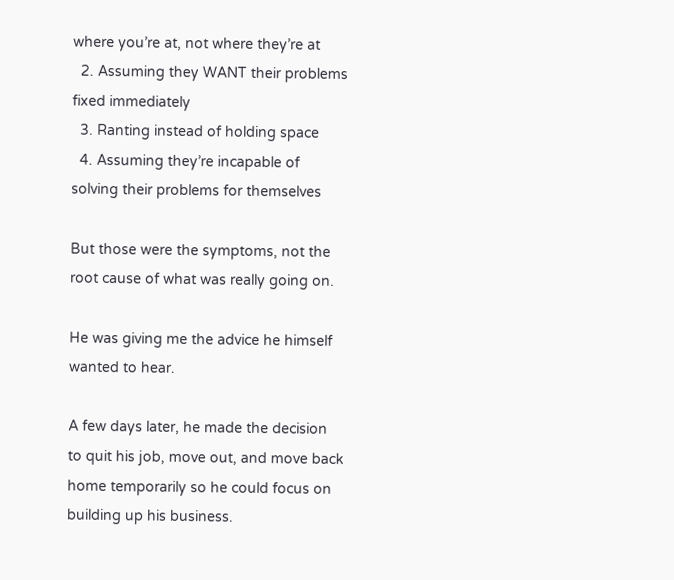where you’re at, not where they’re at
  2. Assuming they WANT their problems fixed immediately
  3. Ranting instead of holding space
  4. Assuming they’re incapable of solving their problems for themselves

But those were the symptoms, not the root cause of what was really going on.

He was giving me the advice he himself wanted to hear.

A few days later, he made the decision to quit his job, move out, and move back home temporarily so he could focus on building up his business.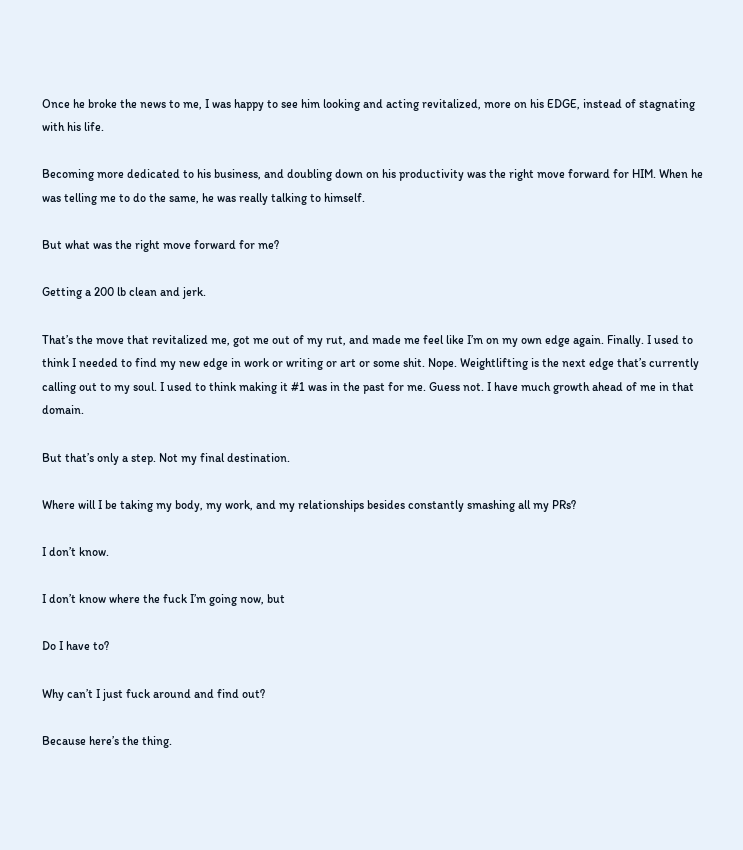Once he broke the news to me, I was happy to see him looking and acting revitalized, more on his EDGE, instead of stagnating with his life.

Becoming more dedicated to his business, and doubling down on his productivity was the right move forward for HIM. When he was telling me to do the same, he was really talking to himself.

But what was the right move forward for me?

Getting a 200 lb clean and jerk.

That’s the move that revitalized me, got me out of my rut, and made me feel like I’m on my own edge again. Finally. I used to think I needed to find my new edge in work or writing or art or some shit. Nope. Weightlifting is the next edge that’s currently calling out to my soul. I used to think making it #1 was in the past for me. Guess not. I have much growth ahead of me in that domain.

But that’s only a step. Not my final destination.

Where will I be taking my body, my work, and my relationships besides constantly smashing all my PRs?

I don’t know.

I don’t know where the fuck I’m going now, but

Do I have to?

Why can’t I just fuck around and find out?

Because here’s the thing.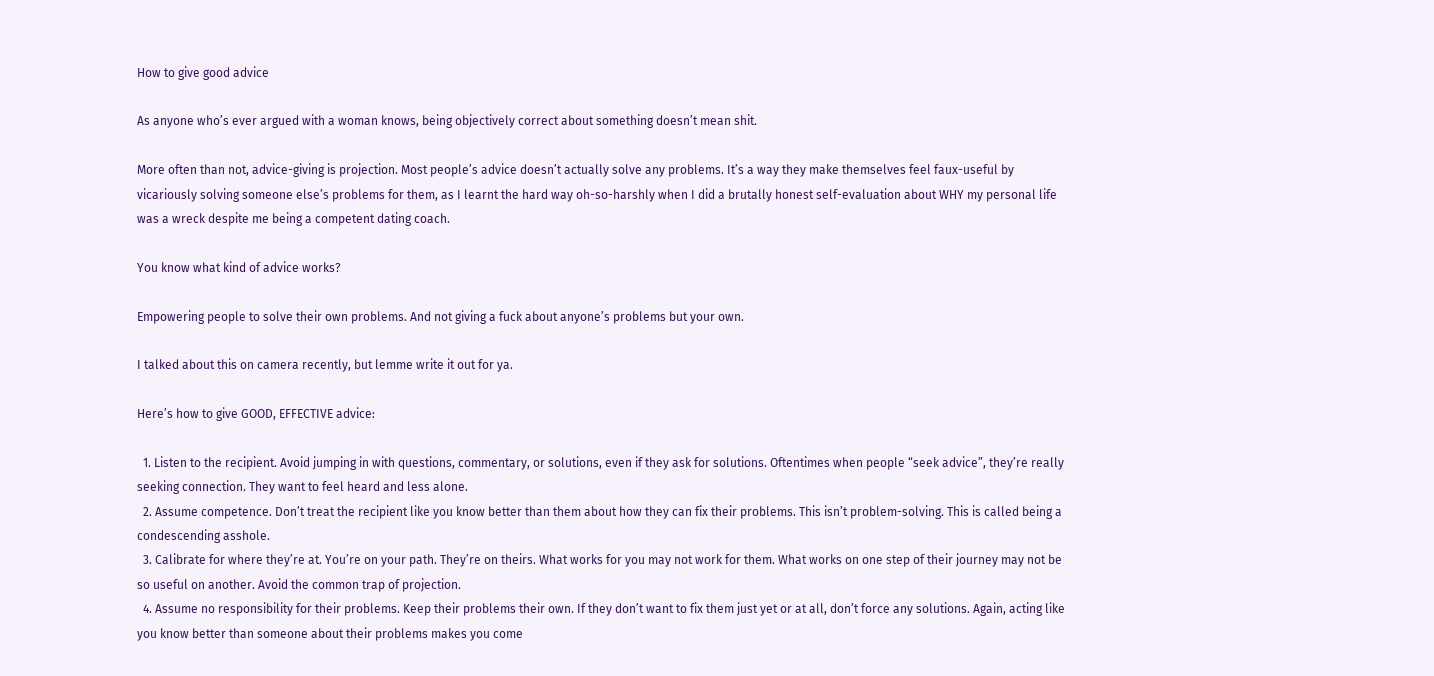How to give good advice

As anyone who’s ever argued with a woman knows, being objectively correct about something doesn’t mean shit.

More often than not, advice-giving is projection. Most people’s advice doesn’t actually solve any problems. It’s a way they make themselves feel faux-useful by vicariously solving someone else’s problems for them, as I learnt the hard way oh-so-harshly when I did a brutally honest self-evaluation about WHY my personal life was a wreck despite me being a competent dating coach.

You know what kind of advice works?

Empowering people to solve their own problems. And not giving a fuck about anyone’s problems but your own.

I talked about this on camera recently, but lemme write it out for ya.

Here’s how to give GOOD, EFFECTIVE advice:

  1. Listen to the recipient. Avoid jumping in with questions, commentary, or solutions, even if they ask for solutions. Oftentimes when people “seek advice”, they’re really seeking connection. They want to feel heard and less alone.
  2. Assume competence. Don’t treat the recipient like you know better than them about how they can fix their problems. This isn’t problem-solving. This is called being a condescending asshole.
  3. Calibrate for where they’re at. You’re on your path. They’re on theirs. What works for you may not work for them. What works on one step of their journey may not be so useful on another. Avoid the common trap of projection.
  4. Assume no responsibility for their problems. Keep their problems their own. If they don’t want to fix them just yet or at all, don’t force any solutions. Again, acting like you know better than someone about their problems makes you come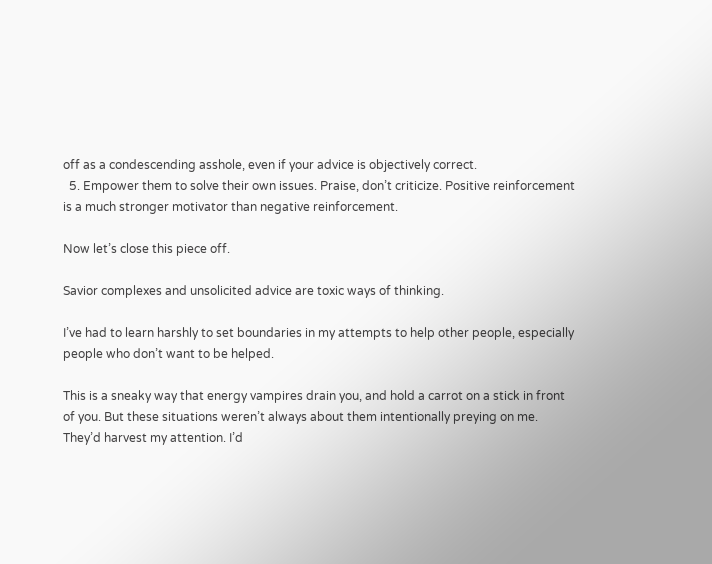off as a condescending asshole, even if your advice is objectively correct.
  5. Empower them to solve their own issues. Praise, don’t criticize. Positive reinforcement is a much stronger motivator than negative reinforcement.

Now let’s close this piece off.

Savior complexes and unsolicited advice are toxic ways of thinking.

I’ve had to learn harshly to set boundaries in my attempts to help other people, especially people who don’t want to be helped.

This is a sneaky way that energy vampires drain you, and hold a carrot on a stick in front of you. But these situations weren’t always about them intentionally preying on me. They’d harvest my attention. I’d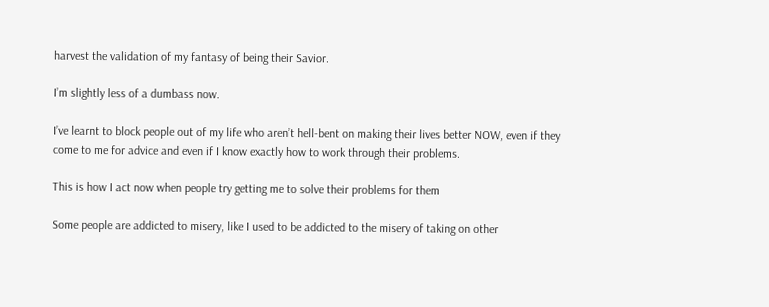harvest the validation of my fantasy of being their Savior.

I’m slightly less of a dumbass now.

I’ve learnt to block people out of my life who aren’t hell-bent on making their lives better NOW, even if they come to me for advice and even if I know exactly how to work through their problems.

This is how I act now when people try getting me to solve their problems for them

Some people are addicted to misery, like I used to be addicted to the misery of taking on other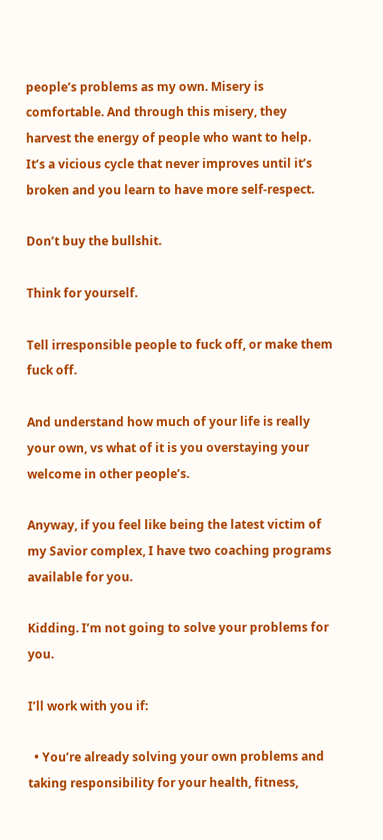people’s problems as my own. Misery is comfortable. And through this misery, they harvest the energy of people who want to help. It’s a vicious cycle that never improves until it’s broken and you learn to have more self-respect.

Don’t buy the bullshit.

Think for yourself.

Tell irresponsible people to fuck off, or make them fuck off.

And understand how much of your life is really your own, vs what of it is you overstaying your welcome in other people’s.

Anyway, if you feel like being the latest victim of my Savior complex, I have two coaching programs available for you.

Kidding. I’m not going to solve your problems for you.

I’ll work with you if:

  • You’re already solving your own problems and taking responsibility for your health, fitness,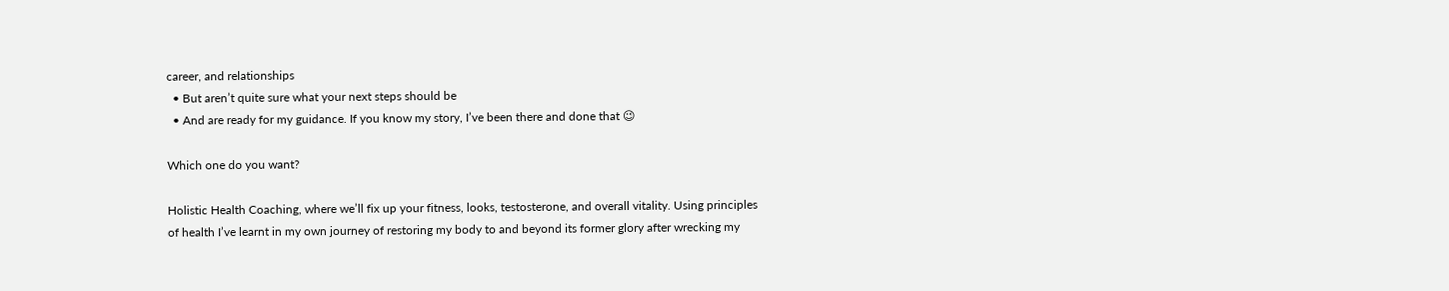career, and relationships
  • But aren’t quite sure what your next steps should be
  • And are ready for my guidance. If you know my story, I’ve been there and done that 😉

Which one do you want?

Holistic Health Coaching, where we’ll fix up your fitness, looks, testosterone, and overall vitality. Using principles of health I’ve learnt in my own journey of restoring my body to and beyond its former glory after wrecking my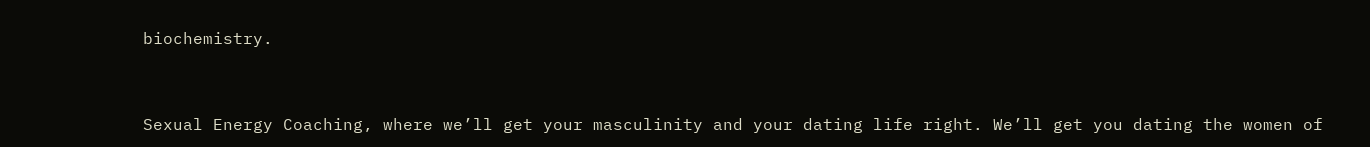biochemistry.


Sexual Energy Coaching, where we’ll get your masculinity and your dating life right. We’ll get you dating the women of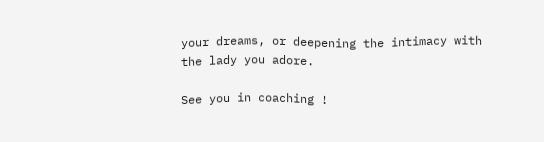your dreams, or deepening the intimacy with the lady you adore.

See you in coaching !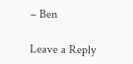– Ben

Leave a Reply